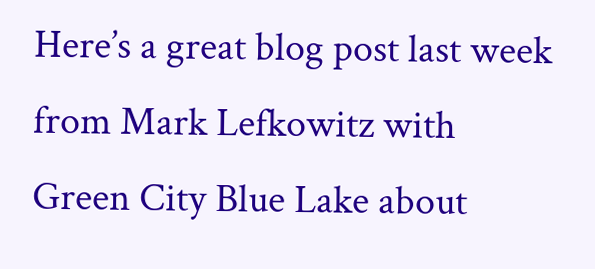Here’s a great blog post last week from Mark Lefkowitz with Green City Blue Lake about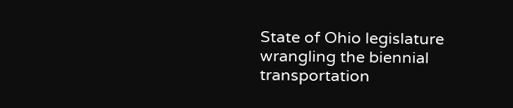State of Ohio legislature wrangling the biennial transportation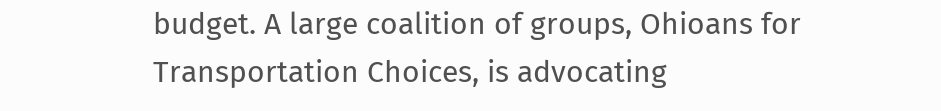budget. A large coalition of groups, Ohioans for Transportation Choices, is advocating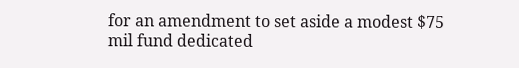for an amendment to set aside a modest $75 mil fund dedicated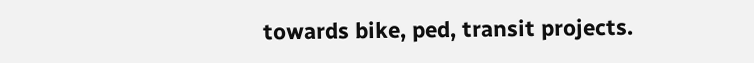towards bike, ped, transit projects.